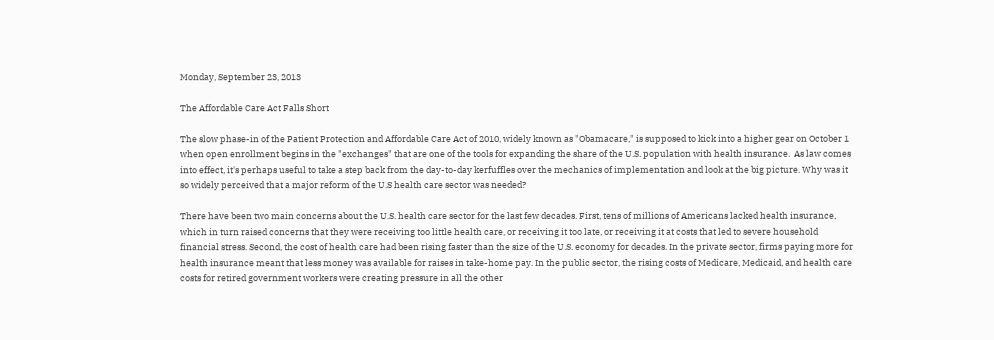Monday, September 23, 2013

The Affordable Care Act Falls Short

The slow phase-in of the Patient Protection and Affordable Care Act of 2010, widely known as "Obamacare," is supposed to kick into a higher gear on October 1 when open enrollment begins in the "exchanges" that are one of the tools for expanding the share of the U.S. population with health insurance.  As law comes into effect, it's perhaps useful to take a step back from the day-to-day kerfuffles over the mechanics of implementation and look at the big picture. Why was it so widely perceived that a major reform of the U.S health care sector was needed?

There have been two main concerns about the U.S. health care sector for the last few decades. First, tens of millions of Americans lacked health insurance, which in turn raised concerns that they were receiving too little health care, or receiving it too late, or receiving it at costs that led to severe household financial stress. Second, the cost of health care had been rising faster than the size of the U.S. economy for decades. In the private sector, firms paying more for health insurance meant that less money was available for raises in take-home pay. In the public sector, the rising costs of Medicare, Medicaid, and health care costs for retired government workers were creating pressure in all the other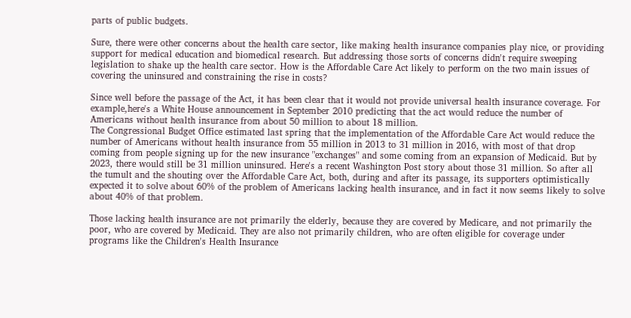parts of public budgets.

Sure, there were other concerns about the health care sector, like making health insurance companies play nice, or providing support for medical education and biomedical research. But addressing those sorts of concerns didn't require sweeping legislation to shake up the health care sector. How is the Affordable Care Act likely to perform on the two main issues of covering the uninsured and constraining the rise in costs?

Since well before the passage of the Act, it has been clear that it would not provide universal health insurance coverage. For example,here's a White House announcement in September 2010 predicting that the act would reduce the number of Americans without health insurance from about 50 million to about 18 million.
The Congressional Budget Office estimated last spring that the implementation of the Affordable Care Act would reduce the number of Americans without health insurance from 55 million in 2013 to 31 million in 2016, with most of that drop coming from people signing up for the new insurance "exchanges" and some coming from an expansion of Medicaid. But by 2023, there would still be 31 million uninsured. Here's a recent Washington Post story about those 31 million. So after all the tumult and the shouting over the Affordable Care Act, both, during and after its passage, its supporters optimistically expected it to solve about 60% of the problem of Americans lacking health insurance, and in fact it now seems likely to solve about 40% of that problem.

Those lacking health insurance are not primarily the elderly, because they are covered by Medicare, and not primarily the poor, who are covered by Medicaid. They are also not primarily children, who are often eligible for coverage under programs like the Children's Health Insurance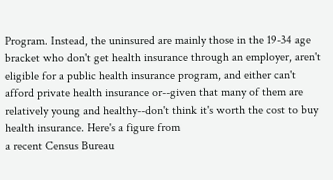Program. Instead, the uninsured are mainly those in the 19-34 age bracket who don't get health insurance through an employer, aren't eligible for a public health insurance program, and either can't afford private health insurance or--given that many of them are relatively young and healthy--don't think it's worth the cost to buy health insurance. Here's a figure from
a recent Census Bureau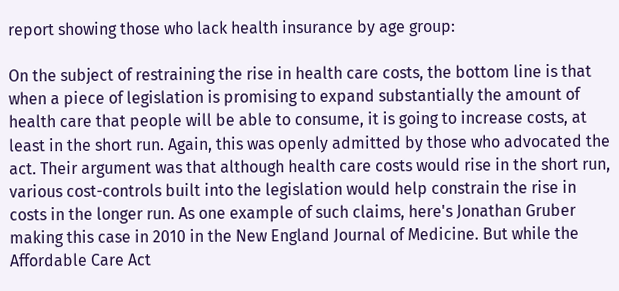report showing those who lack health insurance by age group:

On the subject of restraining the rise in health care costs, the bottom line is that when a piece of legislation is promising to expand substantially the amount of health care that people will be able to consume, it is going to increase costs, at least in the short run. Again, this was openly admitted by those who advocated the act. Their argument was that although health care costs would rise in the short run, various cost-controls built into the legislation would help constrain the rise in costs in the longer run. As one example of such claims, here's Jonathan Gruber making this case in 2010 in the New England Journal of Medicine. But while the Affordable Care Act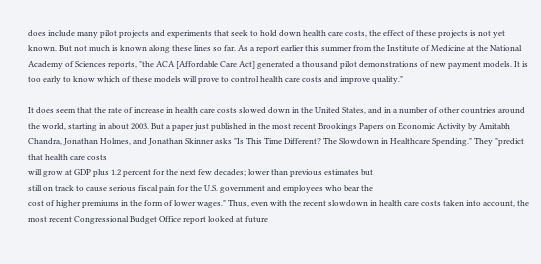does include many pilot projects and experiments that seek to hold down health care costs, the effect of these projects is not yet known. But not much is known along these lines so far. As a report earlier this summer from the Institute of Medicine at the National Academy of Sciences reports, "the ACA [Affordable Care Act] generated a thousand pilot demonstrations of new payment models. It is too early to know which of these models will prove to control health care costs and improve quality."

It does seem that the rate of increase in health care costs slowed down in the United States, and in a number of other countries around the world, starting in about 2003. But a paper just published in the most recent Brookings Papers on Economic Activity by Amitabh Chandra, Jonathan Holmes, and Jonathan Skinner asks "Is This Time Different? The Slowdown in Healthcare Spending." They "predict that health care costs
will grow at GDP plus 1.2 percent for the next few decades; lower than previous estimates but
still on track to cause serious fiscal pain for the U.S. government and employees who bear the
cost of higher premiums in the form of lower wages." Thus, even with the recent slowdown in health care costs taken into account, the most recent Congressional Budget Office report looked at future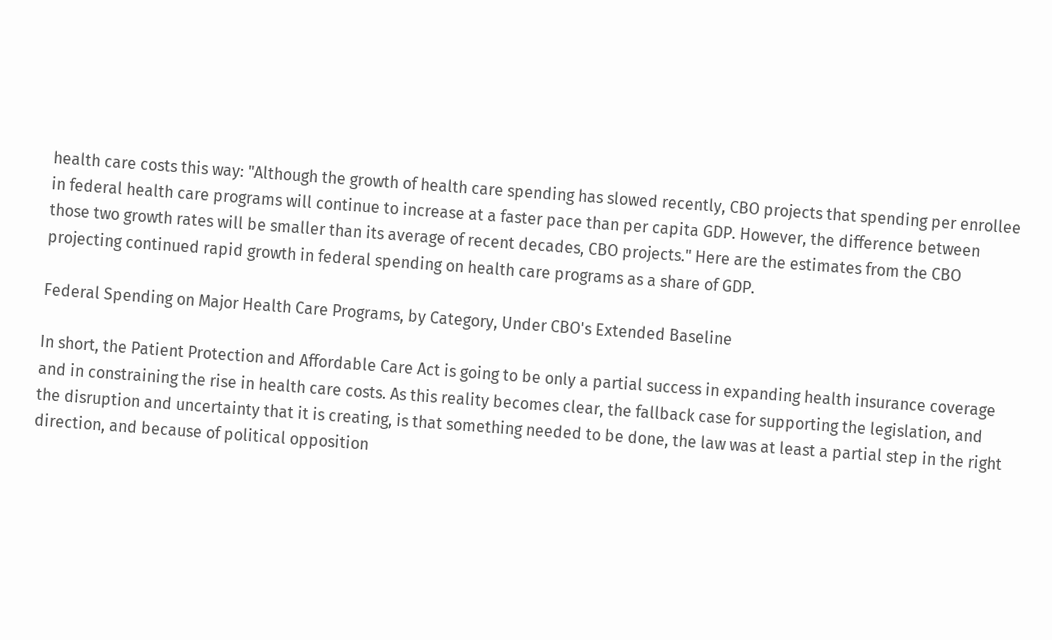health care costs this way: "Although the growth of health care spending has slowed recently, CBO projects that spending per enrollee in federal health care programs will continue to increase at a faster pace than per capita GDP. However, the difference between those two growth rates will be smaller than its average of recent decades, CBO projects." Here are the estimates from the CBO projecting continued rapid growth in federal spending on health care programs as a share of GDP.

Federal Spending on Major Health Care Programs, by Category, Under CBO's Extended Baseline

In short, the Patient Protection and Affordable Care Act is going to be only a partial success in expanding health insurance coverage and in constraining the rise in health care costs. As this reality becomes clear, the fallback case for supporting the legislation, and the disruption and uncertainty that it is creating, is that something needed to be done, the law was at least a partial step in the right direction, and because of political opposition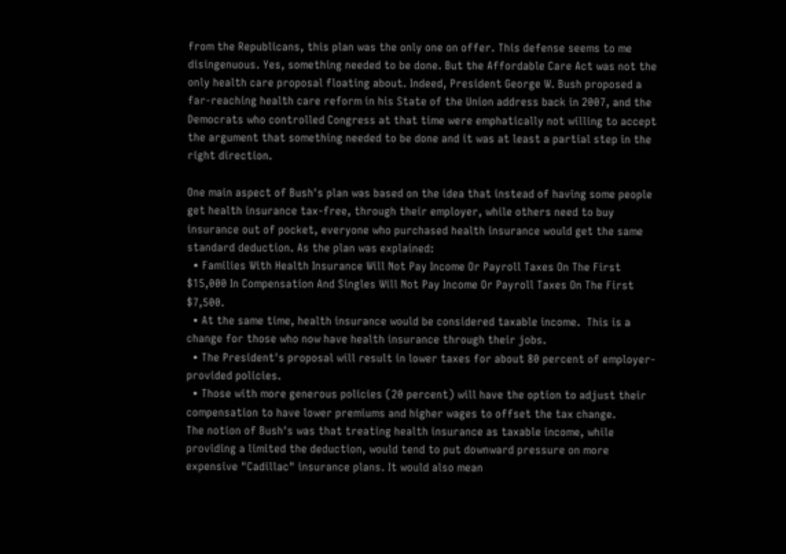from the Republicans, this plan was the only one on offer. This defense seems to me disingenuous. Yes, something needed to be done. But the Affordable Care Act was not the only health care proposal floating about. Indeed, President George W. Bush proposed a far-reaching health care reform in his State of the Union address back in 2007, and the Democrats who controlled Congress at that time were emphatically not willing to accept the argument that something needed to be done and it was at least a partial step in the right direction.

One main aspect of Bush's plan was based on the idea that instead of having some people get health insurance tax-free, through their employer, while others need to buy insurance out of pocket, everyone who purchased health insurance would get the same standard deduction. As the plan was explained:
  • Families With Health Insurance Will Not Pay Income Or Payroll Taxes On The First $15,000 In Compensation And Singles Will Not Pay Income Or Payroll Taxes On The First $7,500.
  • At the same time, health insurance would be considered taxable income.  This is a change for those who now have health insurance through their jobs.
  • The President's proposal will result in lower taxes for about 80 percent of employer-provided policies.
  • Those with more generous policies (20 percent) will have the option to adjust their compensation to have lower premiums and higher wages to offset the tax change.
The notion of Bush's was that treating health insurance as taxable income, while providing a limited the deduction, would tend to put downward pressure on more expensive "Cadillac" insurance plans. It would also mean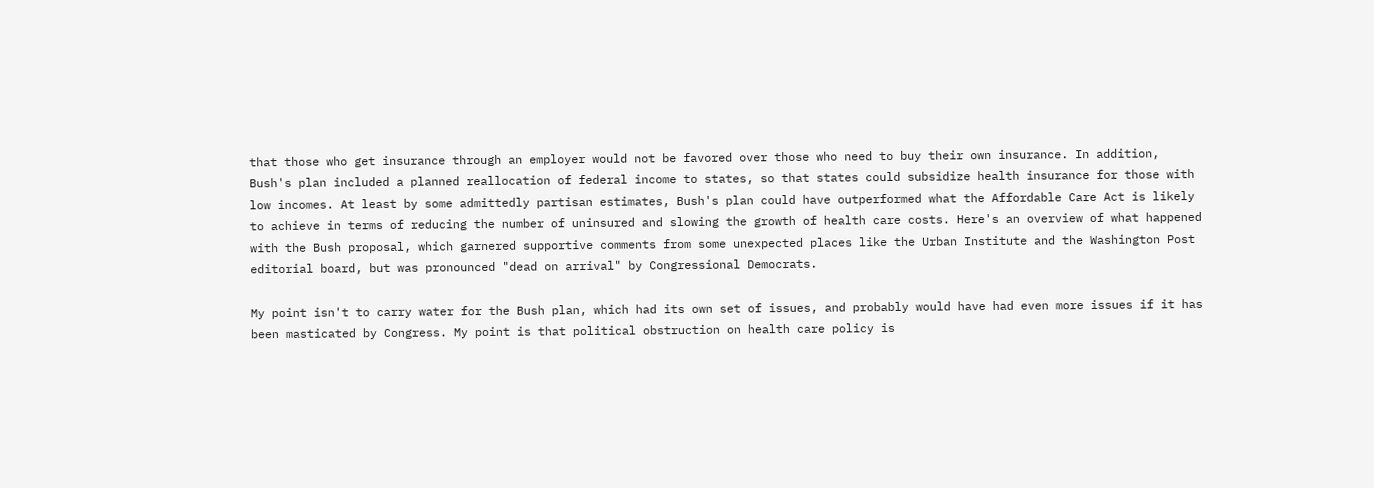that those who get insurance through an employer would not be favored over those who need to buy their own insurance. In addition, Bush's plan included a planned reallocation of federal income to states, so that states could subsidize health insurance for those with low incomes. At least by some admittedly partisan estimates, Bush's plan could have outperformed what the Affordable Care Act is likely to achieve in terms of reducing the number of uninsured and slowing the growth of health care costs. Here's an overview of what happened with the Bush proposal, which garnered supportive comments from some unexpected places like the Urban Institute and the Washington Post editorial board, but was pronounced "dead on arrival" by Congressional Democrats.

My point isn't to carry water for the Bush plan, which had its own set of issues, and probably would have had even more issues if it has been masticated by Congress. My point is that political obstruction on health care policy is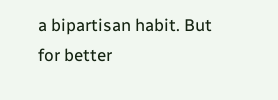a bipartisan habit. But for better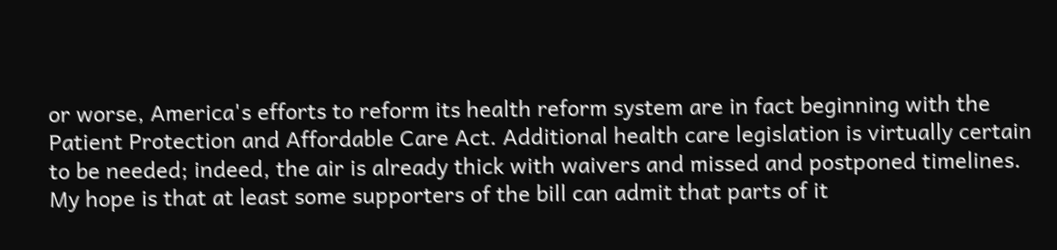or worse, America's efforts to reform its health reform system are in fact beginning with the Patient Protection and Affordable Care Act. Additional health care legislation is virtually certain to be needed; indeed, the air is already thick with waivers and missed and postponed timelines. My hope is that at least some supporters of the bill can admit that parts of it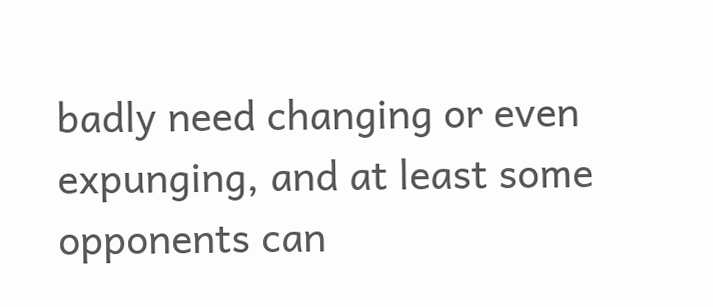badly need changing or even expunging, and at least some opponents can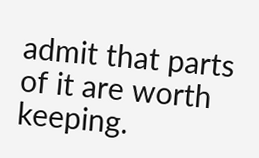admit that parts of it are worth keeping.